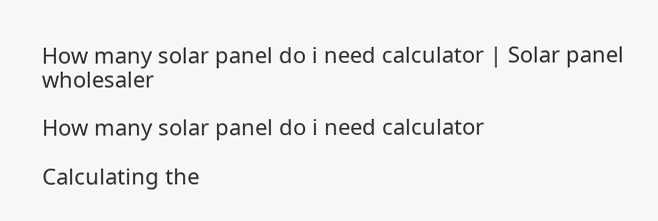How many solar panel do i need calculator | Solar panel wholesaler

How many solar panel do i need calculator

Calculating the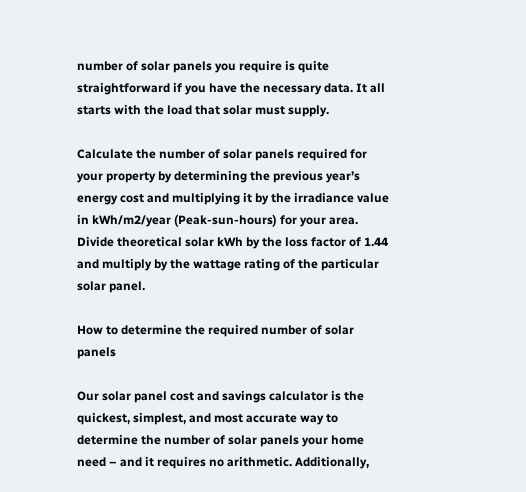number of solar panels you require is quite straightforward if you have the necessary data. It all starts with the load that solar must supply.

Calculate the number of solar panels required for your property by determining the previous year’s energy cost and multiplying it by the irradiance value in kWh/m2/year (Peak-sun-hours) for your area. Divide theoretical solar kWh by the loss factor of 1.44 and multiply by the wattage rating of the particular solar panel.

How to determine the required number of solar panels

Our solar panel cost and savings calculator is the quickest, simplest, and most accurate way to determine the number of solar panels your home need – and it requires no arithmetic. Additionally,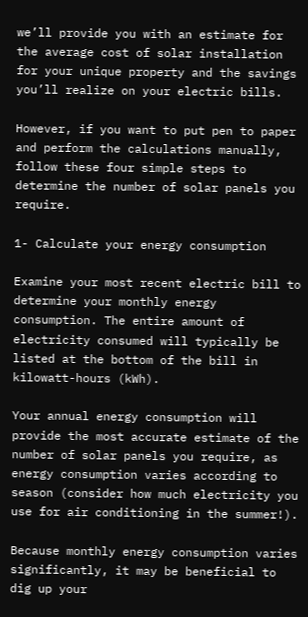we’ll provide you with an estimate for the average cost of solar installation for your unique property and the savings you’ll realize on your electric bills.

However, if you want to put pen to paper and perform the calculations manually, follow these four simple steps to determine the number of solar panels you require.

1- Calculate your energy consumption

Examine your most recent electric bill to determine your monthly energy consumption. The entire amount of electricity consumed will typically be listed at the bottom of the bill in kilowatt-hours (kWh).

Your annual energy consumption will provide the most accurate estimate of the number of solar panels you require, as energy consumption varies according to season (consider how much electricity you use for air conditioning in the summer!).

Because monthly energy consumption varies significantly, it may be beneficial to dig up your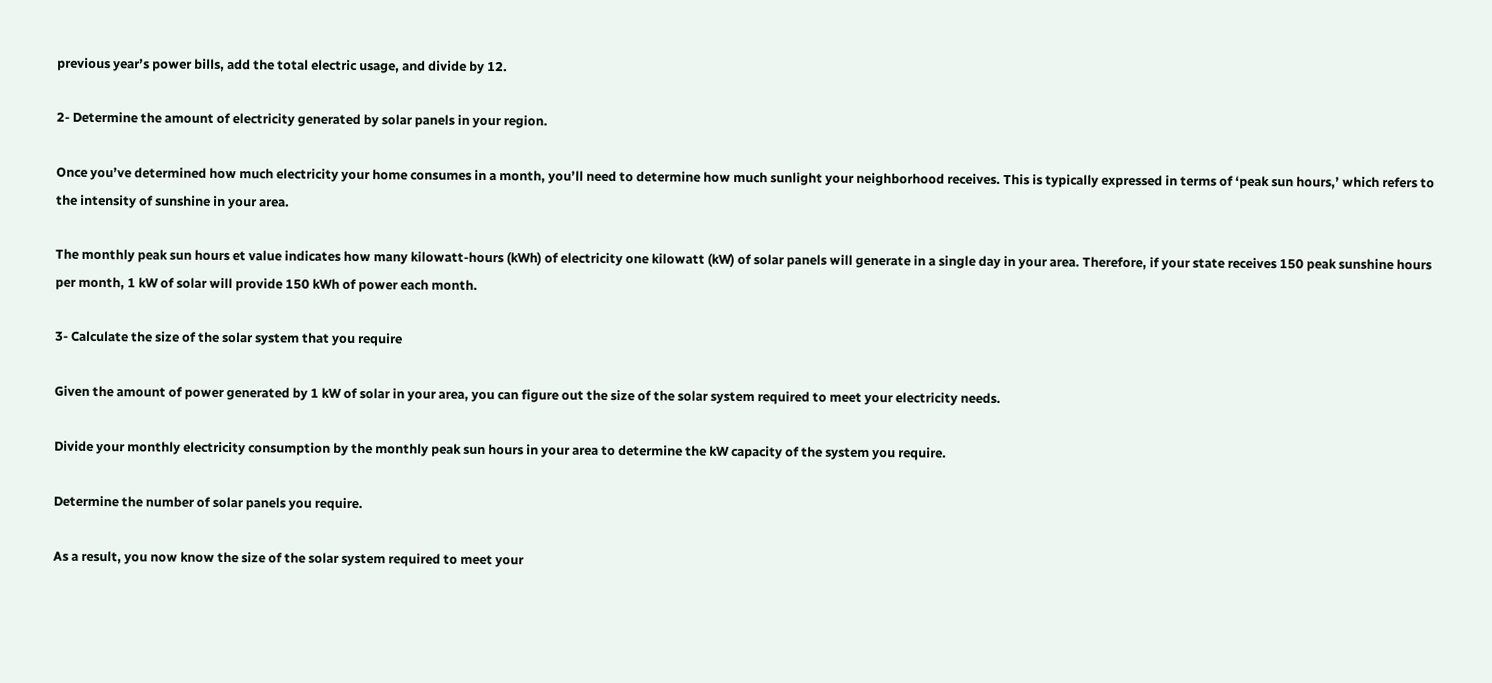previous year’s power bills, add the total electric usage, and divide by 12.

2- Determine the amount of electricity generated by solar panels in your region.

Once you’ve determined how much electricity your home consumes in a month, you’ll need to determine how much sunlight your neighborhood receives. This is typically expressed in terms of ‘peak sun hours,’ which refers to the intensity of sunshine in your area.

The monthly peak sun hours et value indicates how many kilowatt-hours (kWh) of electricity one kilowatt (kW) of solar panels will generate in a single day in your area. Therefore, if your state receives 150 peak sunshine hours per month, 1 kW of solar will provide 150 kWh of power each month.

3- Calculate the size of the solar system that you require

Given the amount of power generated by 1 kW of solar in your area, you can figure out the size of the solar system required to meet your electricity needs.

Divide your monthly electricity consumption by the monthly peak sun hours in your area to determine the kW capacity of the system you require.

Determine the number of solar panels you require.

As a result, you now know the size of the solar system required to meet your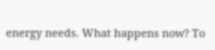energy needs. What happens now? To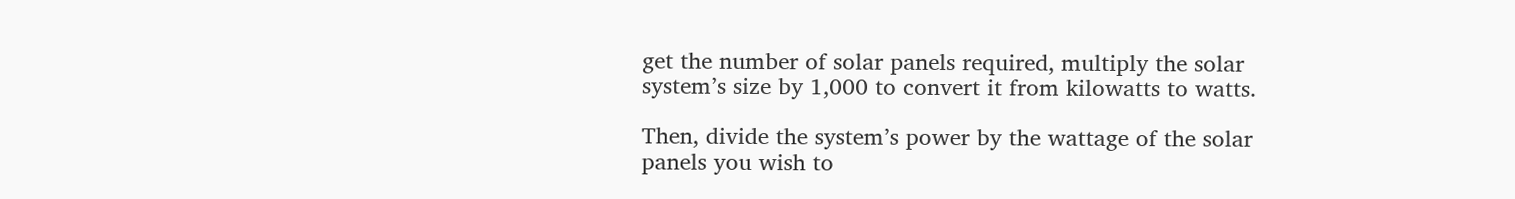get the number of solar panels required, multiply the solar system’s size by 1,000 to convert it from kilowatts to watts.

Then, divide the system’s power by the wattage of the solar panels you wish to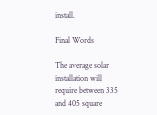install.

Final Words

The average solar installation will require between 335 and 405 square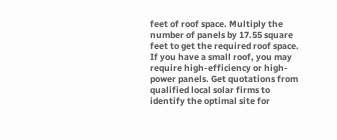feet of roof space. Multiply the number of panels by 17.55 square feet to get the required roof space. If you have a small roof, you may require high-efficiency or high-power panels. Get quotations from qualified local solar firms to identify the optimal site for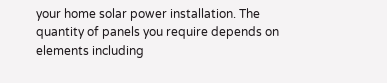your home solar power installation. The quantity of panels you require depends on elements including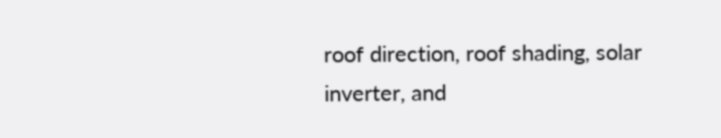roof direction, roof shading, solar inverter, and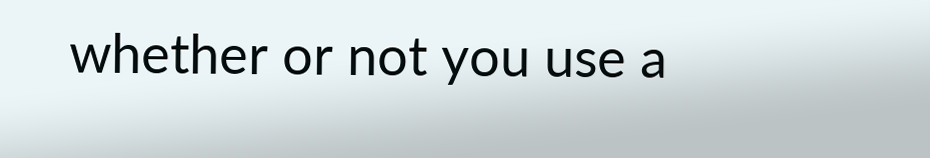whether or not you use a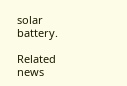solar battery.

Related news